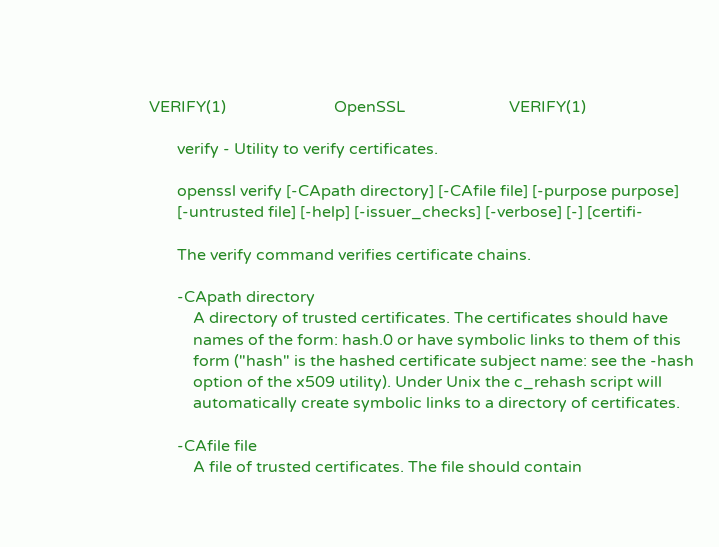VERIFY(1)                           OpenSSL                          VERIFY(1)

       verify - Utility to verify certificates.

       openssl verify [-CApath directory] [-CAfile file] [-purpose purpose]
       [-untrusted file] [-help] [-issuer_checks] [-verbose] [-] [certifi-

       The verify command verifies certificate chains.

       -CApath directory
           A directory of trusted certificates. The certificates should have
           names of the form: hash.0 or have symbolic links to them of this
           form ("hash" is the hashed certificate subject name: see the -hash
           option of the x509 utility). Under Unix the c_rehash script will
           automatically create symbolic links to a directory of certificates.

       -CAfile file
           A file of trusted certificates. The file should contain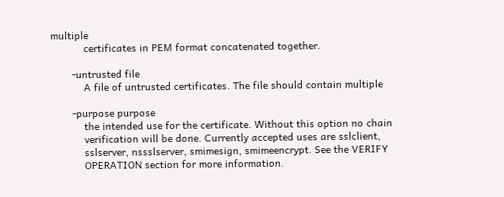multiple
           certificates in PEM format concatenated together.

       -untrusted file
           A file of untrusted certificates. The file should contain multiple

       -purpose purpose
           the intended use for the certificate. Without this option no chain
           verification will be done. Currently accepted uses are sslclient,
           sslserver, nssslserver, smimesign, smimeencrypt. See the VERIFY
           OPERATION section for more information.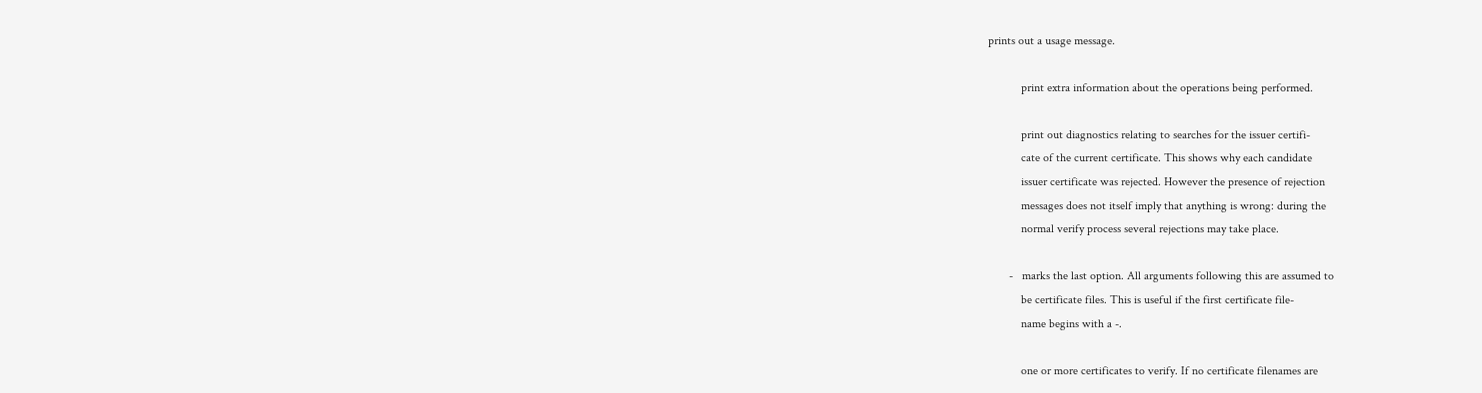prints out a usage message.

           print extra information about the operations being performed.

           print out diagnostics relating to searches for the issuer certifi-
           cate of the current certificate. This shows why each candidate
           issuer certificate was rejected. However the presence of rejection
           messages does not itself imply that anything is wrong: during the
           normal verify process several rejections may take place.

       -   marks the last option. All arguments following this are assumed to
           be certificate files. This is useful if the first certificate file-
           name begins with a -.

           one or more certificates to verify. If no certificate filenames are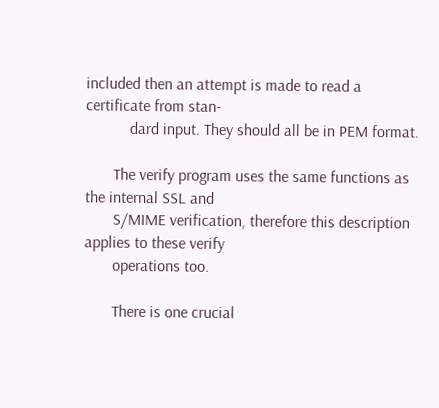included then an attempt is made to read a certificate from stan-
           dard input. They should all be in PEM format.

       The verify program uses the same functions as the internal SSL and
       S/MIME verification, therefore this description applies to these verify
       operations too.

       There is one crucial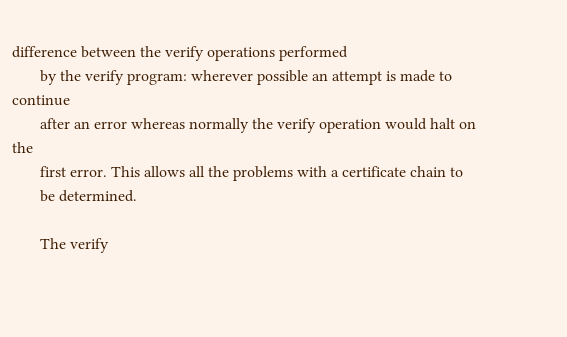difference between the verify operations performed
       by the verify program: wherever possible an attempt is made to continue
       after an error whereas normally the verify operation would halt on the
       first error. This allows all the problems with a certificate chain to
       be determined.

       The verify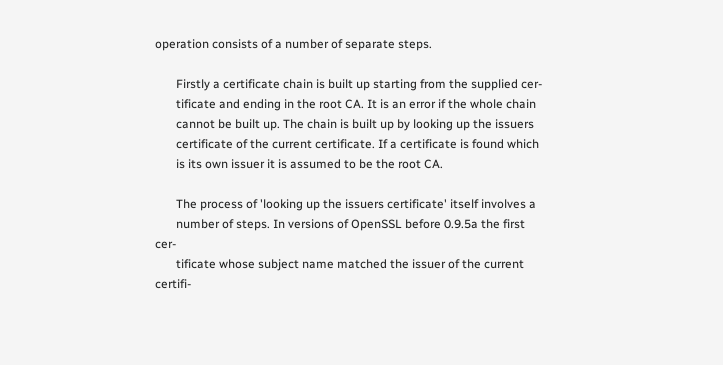operation consists of a number of separate steps.

       Firstly a certificate chain is built up starting from the supplied cer-
       tificate and ending in the root CA. It is an error if the whole chain
       cannot be built up. The chain is built up by looking up the issuers
       certificate of the current certificate. If a certificate is found which
       is its own issuer it is assumed to be the root CA.

       The process of 'looking up the issuers certificate' itself involves a
       number of steps. In versions of OpenSSL before 0.9.5a the first cer-
       tificate whose subject name matched the issuer of the current certifi-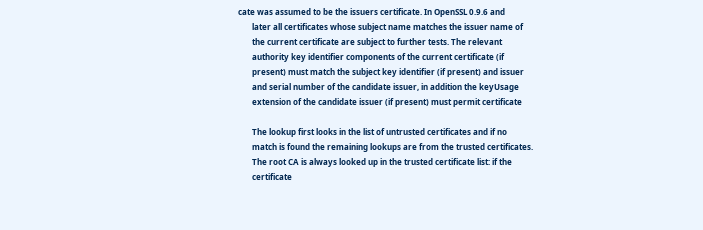cate was assumed to be the issuers certificate. In OpenSSL 0.9.6 and
       later all certificates whose subject name matches the issuer name of
       the current certificate are subject to further tests. The relevant
       authority key identifier components of the current certificate (if
       present) must match the subject key identifier (if present) and issuer
       and serial number of the candidate issuer, in addition the keyUsage
       extension of the candidate issuer (if present) must permit certificate

       The lookup first looks in the list of untrusted certificates and if no
       match is found the remaining lookups are from the trusted certificates.
       The root CA is always looked up in the trusted certificate list: if the
       certificate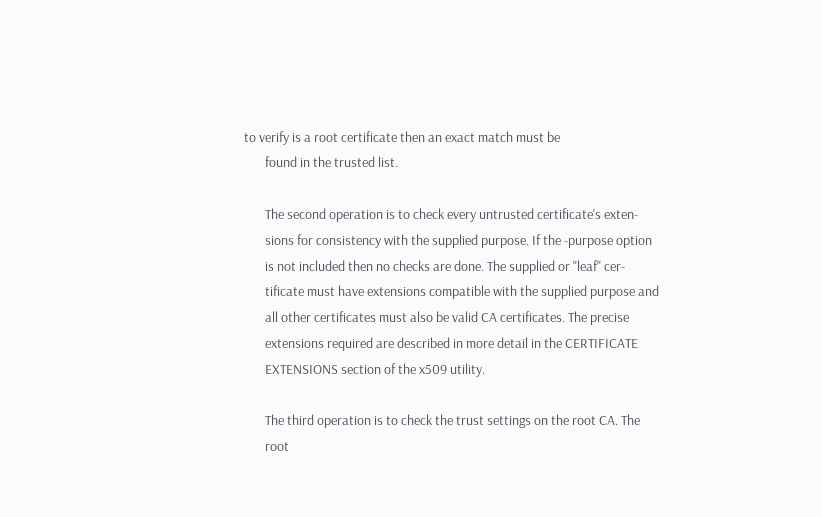to verify is a root certificate then an exact match must be
       found in the trusted list.

       The second operation is to check every untrusted certificate's exten-
       sions for consistency with the supplied purpose. If the -purpose option
       is not included then no checks are done. The supplied or "leaf" cer-
       tificate must have extensions compatible with the supplied purpose and
       all other certificates must also be valid CA certificates. The precise
       extensions required are described in more detail in the CERTIFICATE
       EXTENSIONS section of the x509 utility.

       The third operation is to check the trust settings on the root CA. The
       root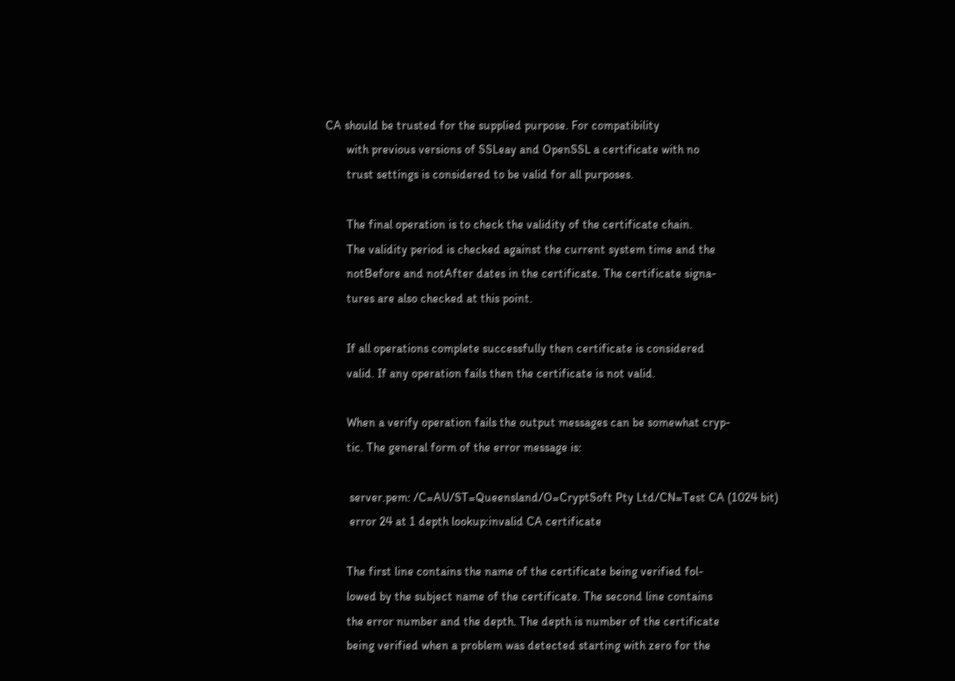CA should be trusted for the supplied purpose. For compatibility
       with previous versions of SSLeay and OpenSSL a certificate with no
       trust settings is considered to be valid for all purposes.

       The final operation is to check the validity of the certificate chain.
       The validity period is checked against the current system time and the
       notBefore and notAfter dates in the certificate. The certificate signa-
       tures are also checked at this point.

       If all operations complete successfully then certificate is considered
       valid. If any operation fails then the certificate is not valid.

       When a verify operation fails the output messages can be somewhat cryp-
       tic. The general form of the error message is:

        server.pem: /C=AU/ST=Queensland/O=CryptSoft Pty Ltd/CN=Test CA (1024 bit)
        error 24 at 1 depth lookup:invalid CA certificate

       The first line contains the name of the certificate being verified fol-
       lowed by the subject name of the certificate. The second line contains
       the error number and the depth. The depth is number of the certificate
       being verified when a problem was detected starting with zero for the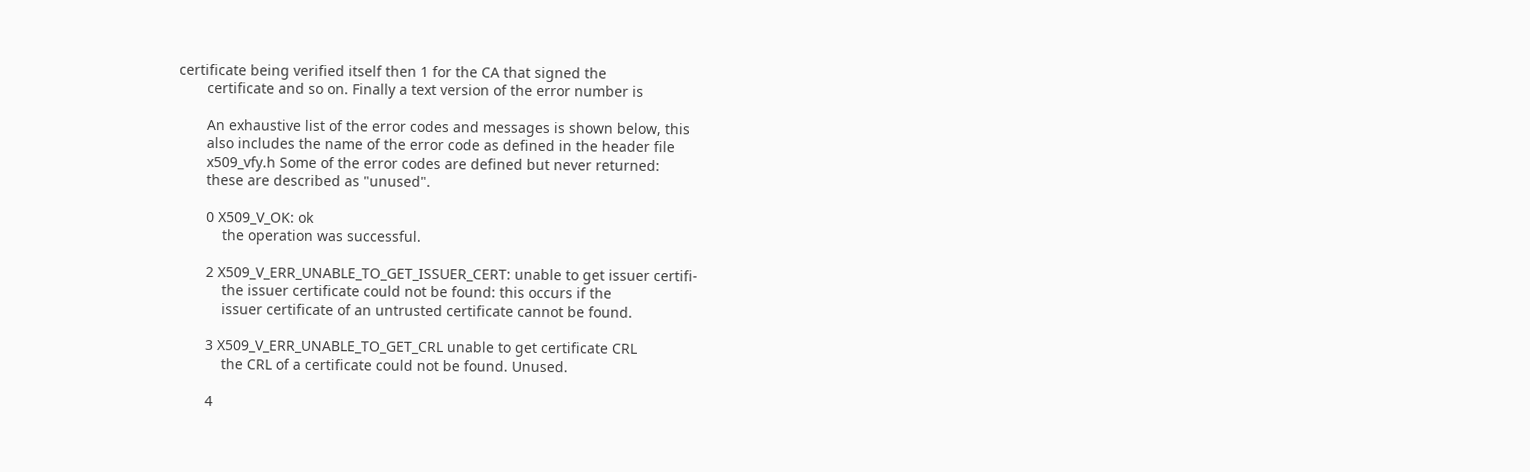certificate being verified itself then 1 for the CA that signed the
       certificate and so on. Finally a text version of the error number is

       An exhaustive list of the error codes and messages is shown below, this
       also includes the name of the error code as defined in the header file
       x509_vfy.h Some of the error codes are defined but never returned:
       these are described as "unused".

       0 X509_V_OK: ok
           the operation was successful.

       2 X509_V_ERR_UNABLE_TO_GET_ISSUER_CERT: unable to get issuer certifi-
           the issuer certificate could not be found: this occurs if the
           issuer certificate of an untrusted certificate cannot be found.

       3 X509_V_ERR_UNABLE_TO_GET_CRL unable to get certificate CRL
           the CRL of a certificate could not be found. Unused.

       4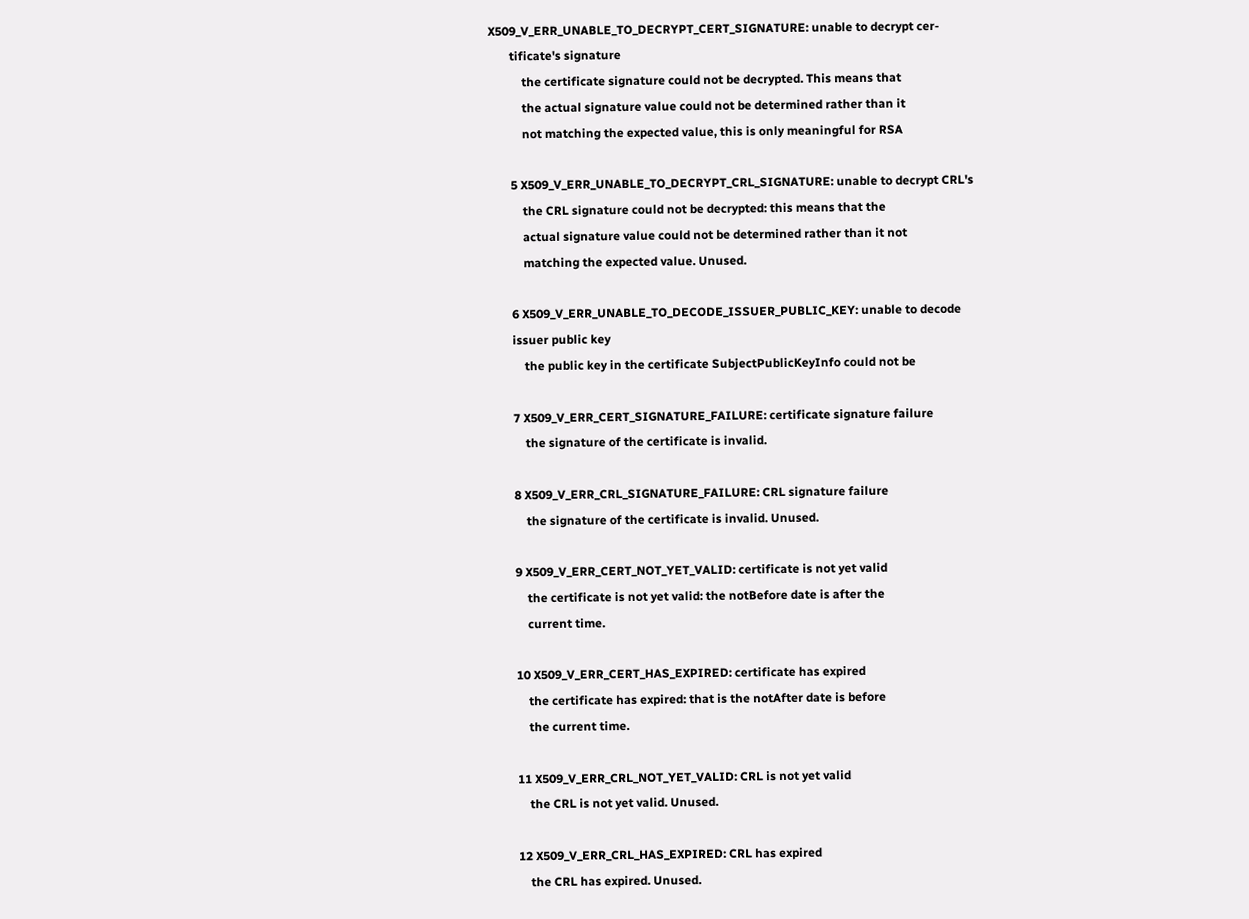X509_V_ERR_UNABLE_TO_DECRYPT_CERT_SIGNATURE: unable to decrypt cer-
       tificate's signature
           the certificate signature could not be decrypted. This means that
           the actual signature value could not be determined rather than it
           not matching the expected value, this is only meaningful for RSA

       5 X509_V_ERR_UNABLE_TO_DECRYPT_CRL_SIGNATURE: unable to decrypt CRL's
           the CRL signature could not be decrypted: this means that the
           actual signature value could not be determined rather than it not
           matching the expected value. Unused.

       6 X509_V_ERR_UNABLE_TO_DECODE_ISSUER_PUBLIC_KEY: unable to decode
       issuer public key
           the public key in the certificate SubjectPublicKeyInfo could not be

       7 X509_V_ERR_CERT_SIGNATURE_FAILURE: certificate signature failure
           the signature of the certificate is invalid.

       8 X509_V_ERR_CRL_SIGNATURE_FAILURE: CRL signature failure
           the signature of the certificate is invalid. Unused.

       9 X509_V_ERR_CERT_NOT_YET_VALID: certificate is not yet valid
           the certificate is not yet valid: the notBefore date is after the
           current time.

       10 X509_V_ERR_CERT_HAS_EXPIRED: certificate has expired
           the certificate has expired: that is the notAfter date is before
           the current time.

       11 X509_V_ERR_CRL_NOT_YET_VALID: CRL is not yet valid
           the CRL is not yet valid. Unused.

       12 X509_V_ERR_CRL_HAS_EXPIRED: CRL has expired
           the CRL has expired. Unused.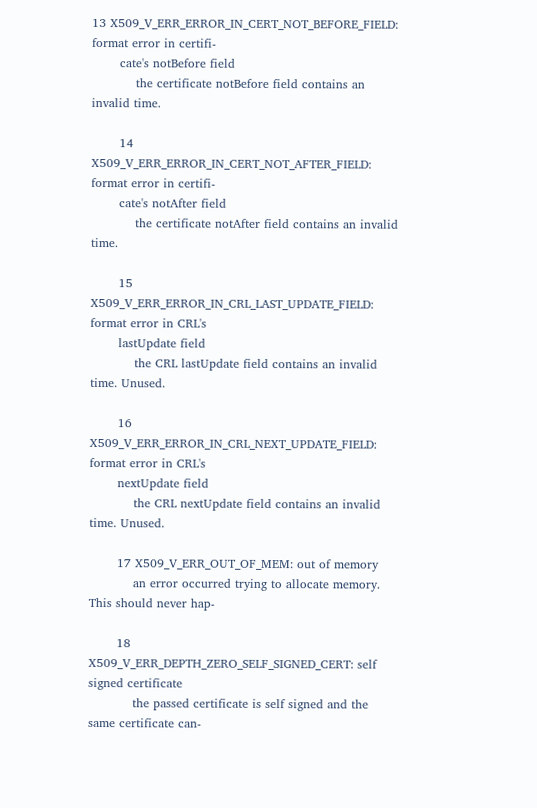13 X509_V_ERR_ERROR_IN_CERT_NOT_BEFORE_FIELD: format error in certifi-
       cate's notBefore field
           the certificate notBefore field contains an invalid time.

       14 X509_V_ERR_ERROR_IN_CERT_NOT_AFTER_FIELD: format error in certifi-
       cate's notAfter field
           the certificate notAfter field contains an invalid time.

       15 X509_V_ERR_ERROR_IN_CRL_LAST_UPDATE_FIELD: format error in CRL's
       lastUpdate field
           the CRL lastUpdate field contains an invalid time. Unused.

       16 X509_V_ERR_ERROR_IN_CRL_NEXT_UPDATE_FIELD: format error in CRL's
       nextUpdate field
           the CRL nextUpdate field contains an invalid time. Unused.

       17 X509_V_ERR_OUT_OF_MEM: out of memory
           an error occurred trying to allocate memory. This should never hap-

       18 X509_V_ERR_DEPTH_ZERO_SELF_SIGNED_CERT: self signed certificate
           the passed certificate is self signed and the same certificate can-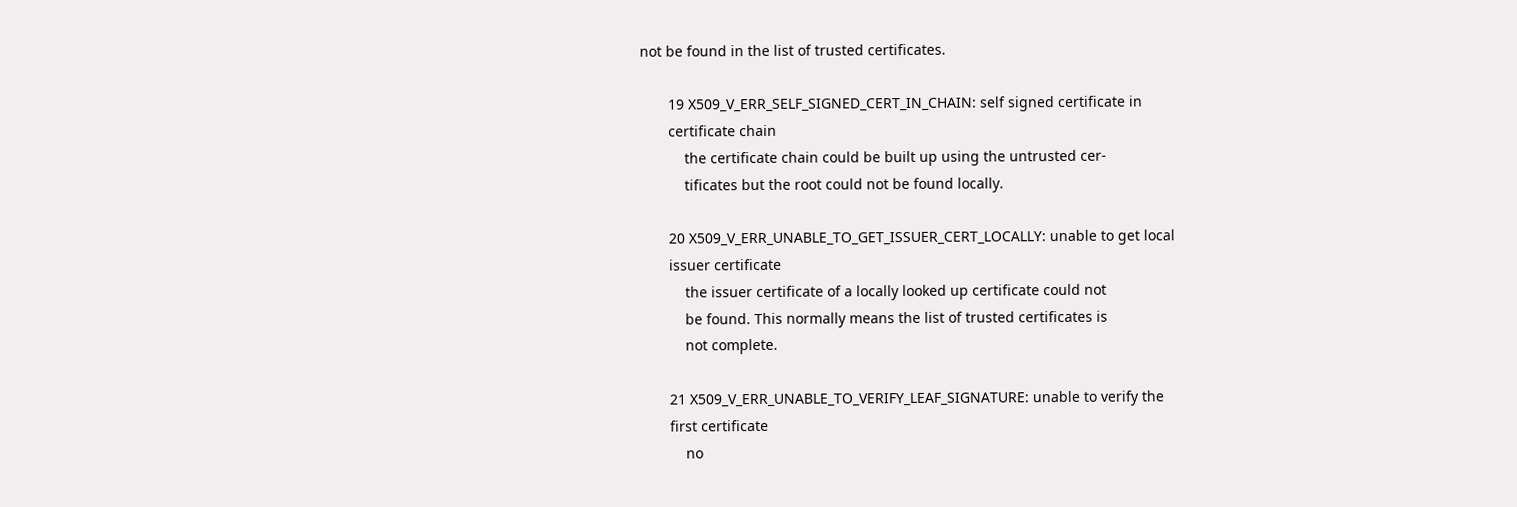not be found in the list of trusted certificates.

       19 X509_V_ERR_SELF_SIGNED_CERT_IN_CHAIN: self signed certificate in
       certificate chain
           the certificate chain could be built up using the untrusted cer-
           tificates but the root could not be found locally.

       20 X509_V_ERR_UNABLE_TO_GET_ISSUER_CERT_LOCALLY: unable to get local
       issuer certificate
           the issuer certificate of a locally looked up certificate could not
           be found. This normally means the list of trusted certificates is
           not complete.

       21 X509_V_ERR_UNABLE_TO_VERIFY_LEAF_SIGNATURE: unable to verify the
       first certificate
           no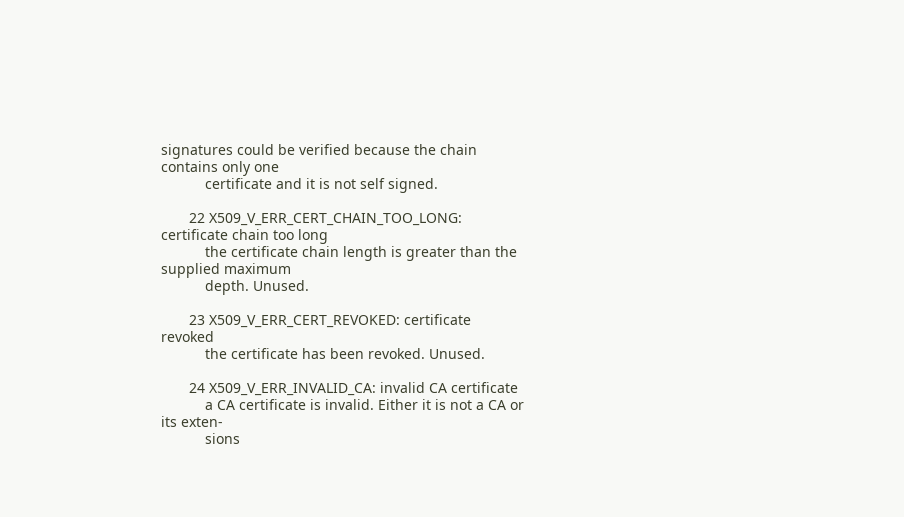signatures could be verified because the chain contains only one
           certificate and it is not self signed.

       22 X509_V_ERR_CERT_CHAIN_TOO_LONG: certificate chain too long
           the certificate chain length is greater than the supplied maximum
           depth. Unused.

       23 X509_V_ERR_CERT_REVOKED: certificate revoked
           the certificate has been revoked. Unused.

       24 X509_V_ERR_INVALID_CA: invalid CA certificate
           a CA certificate is invalid. Either it is not a CA or its exten-
           sions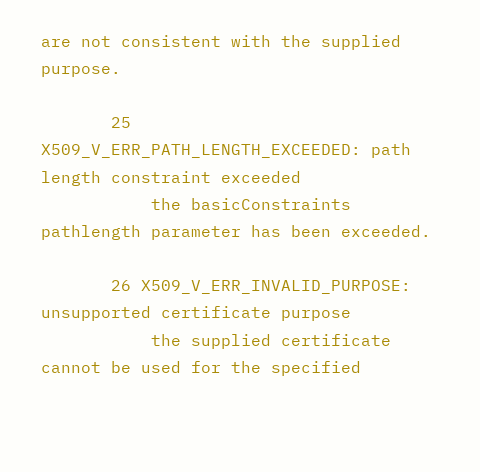are not consistent with the supplied purpose.

       25 X509_V_ERR_PATH_LENGTH_EXCEEDED: path length constraint exceeded
           the basicConstraints pathlength parameter has been exceeded.

       26 X509_V_ERR_INVALID_PURPOSE: unsupported certificate purpose
           the supplied certificate cannot be used for the specified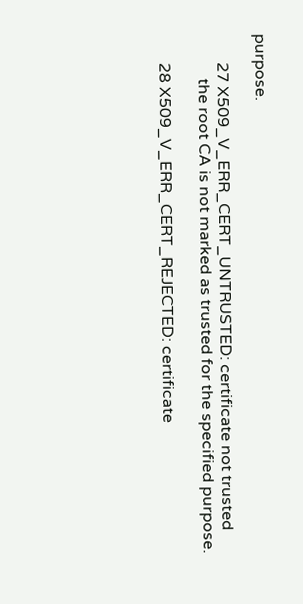purpose.

       27 X509_V_ERR_CERT_UNTRUSTED: certificate not trusted
           the root CA is not marked as trusted for the specified purpose.

       28 X509_V_ERR_CERT_REJECTED: certificate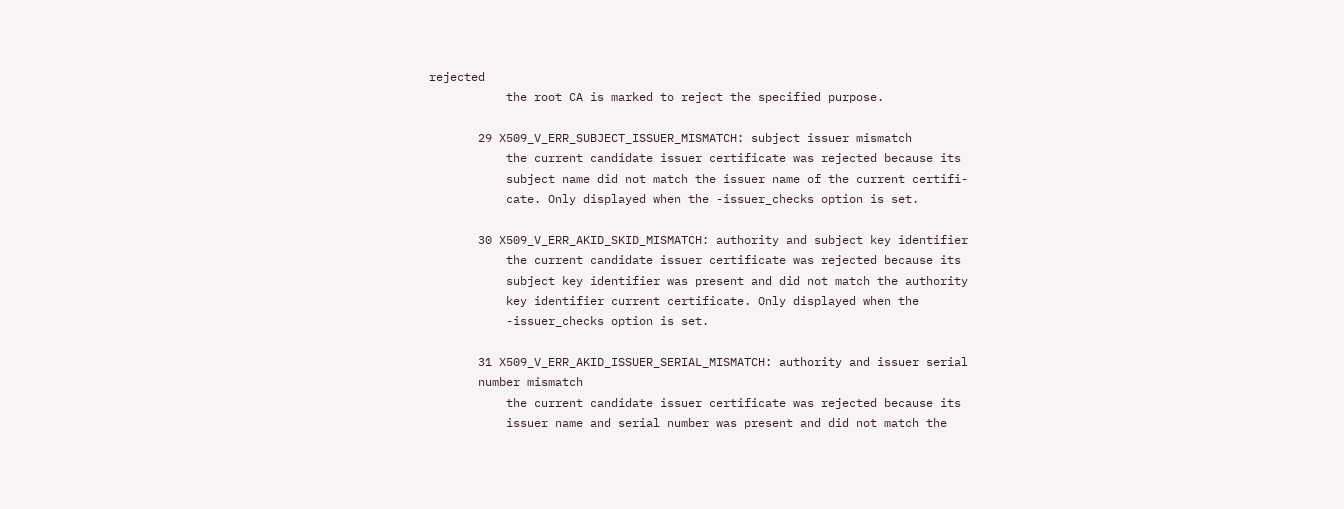rejected
           the root CA is marked to reject the specified purpose.

       29 X509_V_ERR_SUBJECT_ISSUER_MISMATCH: subject issuer mismatch
           the current candidate issuer certificate was rejected because its
           subject name did not match the issuer name of the current certifi-
           cate. Only displayed when the -issuer_checks option is set.

       30 X509_V_ERR_AKID_SKID_MISMATCH: authority and subject key identifier
           the current candidate issuer certificate was rejected because its
           subject key identifier was present and did not match the authority
           key identifier current certificate. Only displayed when the
           -issuer_checks option is set.

       31 X509_V_ERR_AKID_ISSUER_SERIAL_MISMATCH: authority and issuer serial
       number mismatch
           the current candidate issuer certificate was rejected because its
           issuer name and serial number was present and did not match the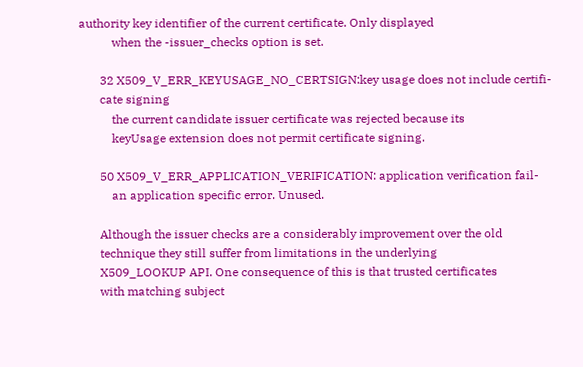authority key identifier of the current certificate. Only displayed
           when the -issuer_checks option is set.

       32 X509_V_ERR_KEYUSAGE_NO_CERTSIGN:key usage does not include certifi-
       cate signing
           the current candidate issuer certificate was rejected because its
           keyUsage extension does not permit certificate signing.

       50 X509_V_ERR_APPLICATION_VERIFICATION: application verification fail-
           an application specific error. Unused.

       Although the issuer checks are a considerably improvement over the old
       technique they still suffer from limitations in the underlying
       X509_LOOKUP API. One consequence of this is that trusted certificates
       with matching subject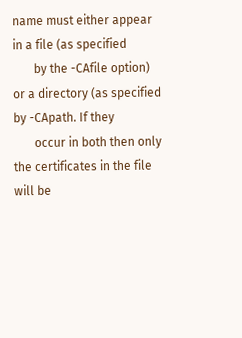name must either appear in a file (as specified
       by the -CAfile option) or a directory (as specified by -CApath. If they
       occur in both then only the certificates in the file will be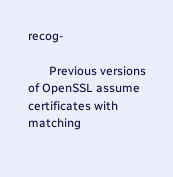recog-

       Previous versions of OpenSSL assume certificates with matching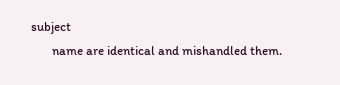subject
       name are identical and mishandled them.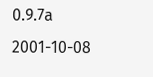0.9.7a                            2001-10-08